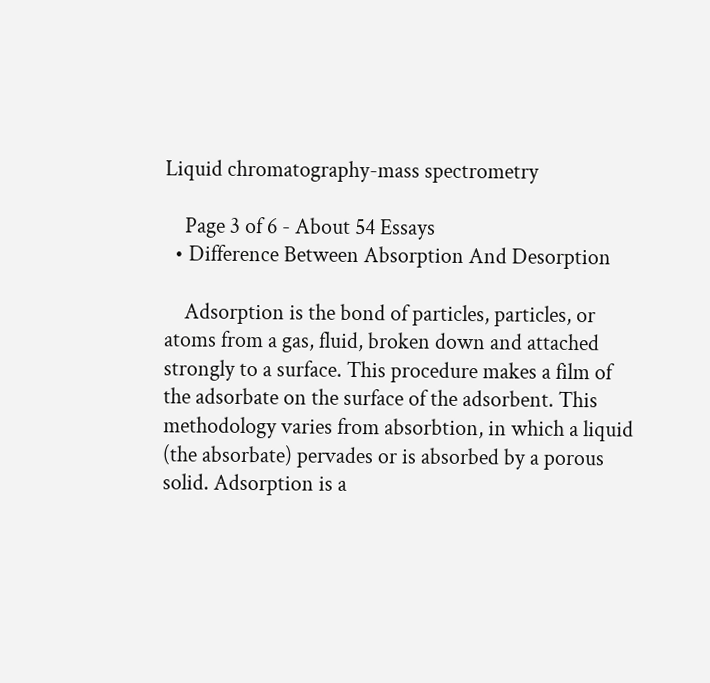Liquid chromatography-mass spectrometry

    Page 3 of 6 - About 54 Essays
  • Difference Between Absorption And Desorption

    Adsorption is the bond of particles, particles, or atoms from a gas, fluid, broken down and attached strongly to a surface. This procedure makes a film of the adsorbate on the surface of the adsorbent. This methodology varies from absorbtion, in which a liquid (the absorbate) pervades or is absorbed by a porous solid. Adsorption is a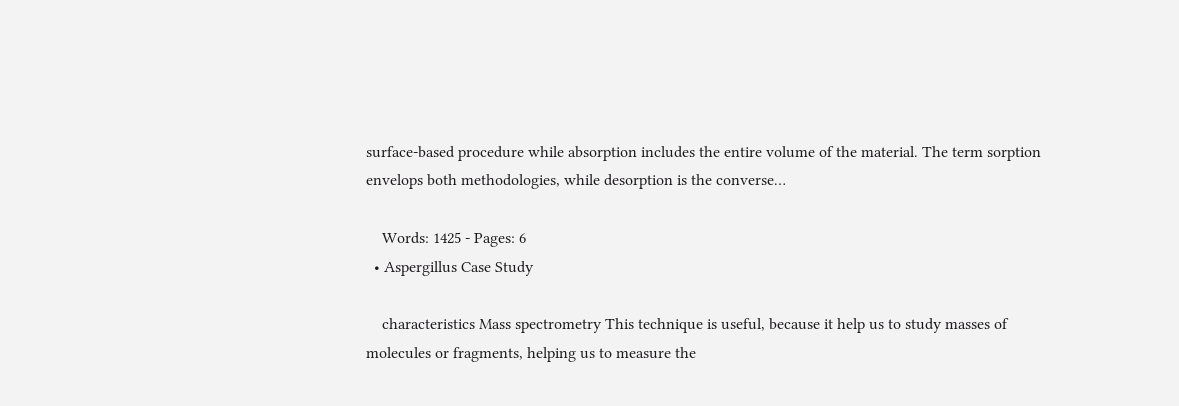surface-based procedure while absorption includes the entire volume of the material. The term sorption envelops both methodologies, while desorption is the converse…

    Words: 1425 - Pages: 6
  • Aspergillus Case Study

    characteristics Mass spectrometry This technique is useful, because it help us to study masses of molecules or fragments, helping us to measure the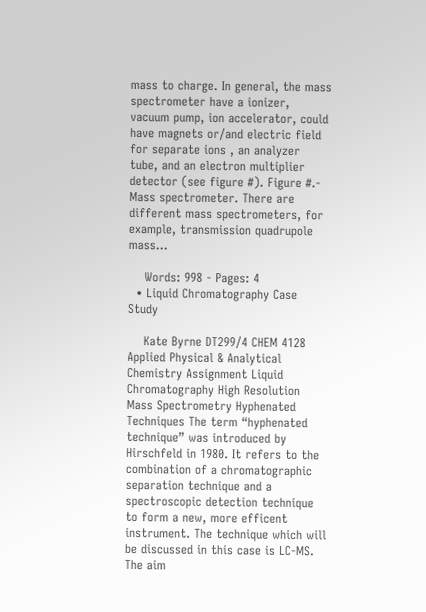mass to charge. In general, the mass spectrometer have a ionizer, vacuum pump, ion accelerator, could have magnets or/and electric field for separate ions , an analyzer tube, and an electron multiplier detector (see figure #). Figure #.- Mass spectrometer. There are different mass spectrometers, for example, transmission quadrupole mass…

    Words: 998 - Pages: 4
  • Liquid Chromatography Case Study

    Kate Byrne DT299/4 CHEM 4128 Applied Physical & Analytical Chemistry Assignment Liquid Chromatography High Resolution Mass Spectrometry Hyphenated Techniques The term “hyphenated technique” was introduced by Hirschfeld in 1980. It refers to the combination of a chromatographic separation technique and a spectroscopic detection technique to form a new, more efficent instrument. The technique which will be discussed in this case is LC-MS. The aim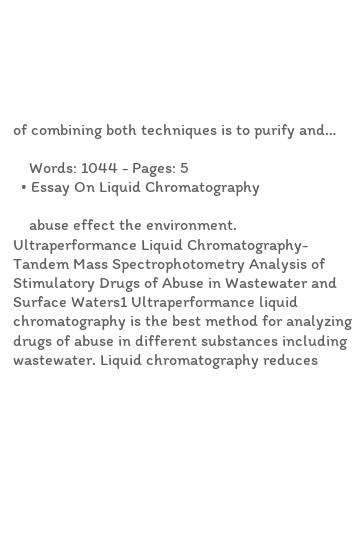of combining both techniques is to purify and…

    Words: 1044 - Pages: 5
  • Essay On Liquid Chromatography

    abuse effect the environment. Ultraperformance Liquid Chromatography- Tandem Mass Spectrophotometry Analysis of Stimulatory Drugs of Abuse in Wastewater and Surface Waters1 Ultraperformance liquid chromatography is the best method for analyzing drugs of abuse in different substances including wastewater. Liquid chromatography reduces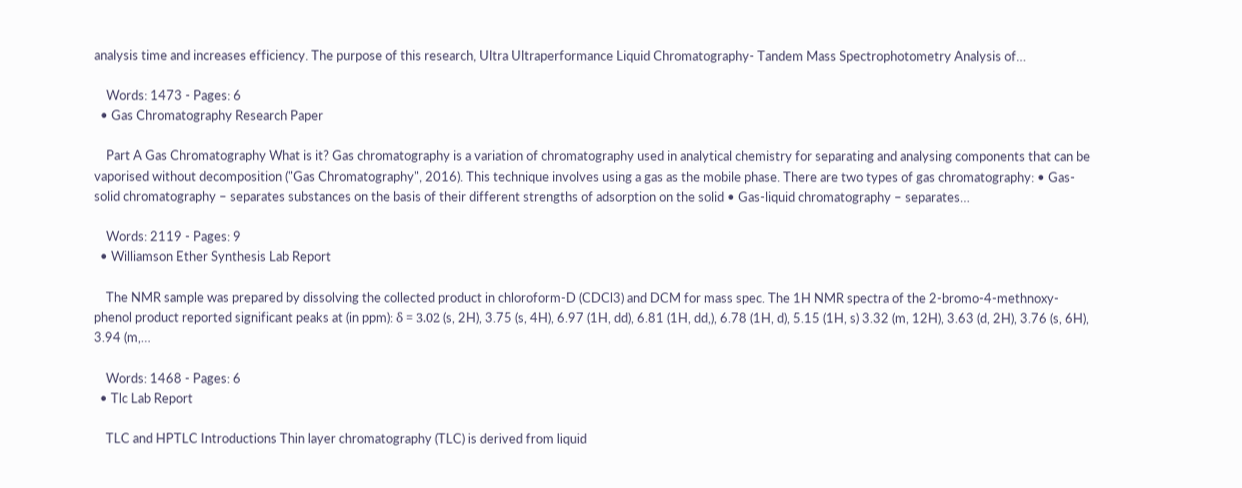analysis time and increases efficiency. The purpose of this research, Ultra Ultraperformance Liquid Chromatography- Tandem Mass Spectrophotometry Analysis of…

    Words: 1473 - Pages: 6
  • Gas Chromatography Research Paper

    Part A Gas Chromatography What is it? Gas chromatography is a variation of chromatography used in analytical chemistry for separating and analysing components that can be vaporised without decomposition ("Gas Chromatography", 2016). This technique involves using a gas as the mobile phase. There are two types of gas chromatography: • Gas-solid chromatography – separates substances on the basis of their different strengths of adsorption on the solid • Gas-liquid chromatography – separates…

    Words: 2119 - Pages: 9
  • Williamson Ether Synthesis Lab Report

    The NMR sample was prepared by dissolving the collected product in chloroform-D (CDCl3) and DCM for mass spec. The 1H NMR spectra of the 2-bromo-4-methnoxy-phenol product reported significant peaks at (in ppm): δ = 3.02 (s, 2H), 3.75 (s, 4H), 6.97 (1H, dd), 6.81 (1H, dd,), 6.78 (1H, d), 5.15 (1H, s) 3.32 (m, 12H), 3.63 (d, 2H), 3.76 (s, 6H), 3.94 (m,…

    Words: 1468 - Pages: 6
  • Tlc Lab Report

    TLC and HPTLC Introductions Thin layer chromatography (TLC) is derived from liquid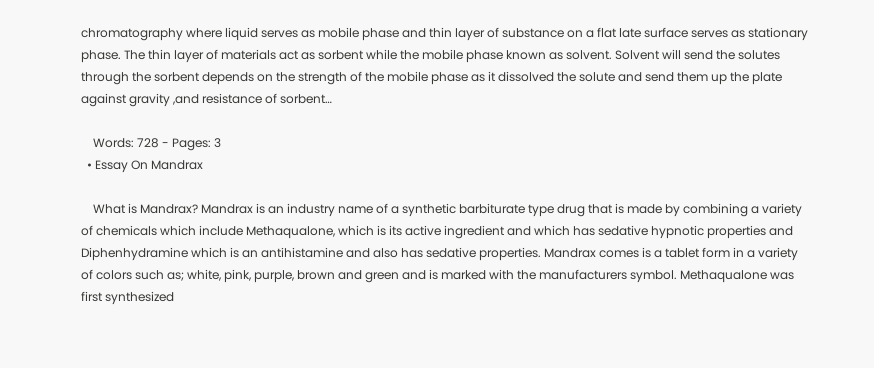chromatography where liquid serves as mobile phase and thin layer of substance on a flat late surface serves as stationary phase. The thin layer of materials act as sorbent while the mobile phase known as solvent. Solvent will send the solutes through the sorbent depends on the strength of the mobile phase as it dissolved the solute and send them up the plate against gravity ,and resistance of sorbent…

    Words: 728 - Pages: 3
  • Essay On Mandrax

    What is Mandrax? Mandrax is an industry name of a synthetic barbiturate type drug that is made by combining a variety of chemicals which include Methaqualone, which is its active ingredient and which has sedative hypnotic properties and Diphenhydramine which is an antihistamine and also has sedative properties. Mandrax comes is a tablet form in a variety of colors such as; white, pink, purple, brown and green and is marked with the manufacturers symbol. Methaqualone was first synthesized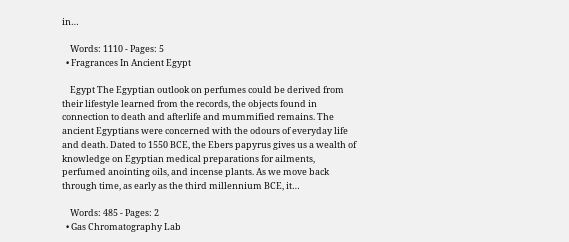in…

    Words: 1110 - Pages: 5
  • Fragrances In Ancient Egypt

    Egypt The Egyptian outlook on perfumes could be derived from their lifestyle learned from the records, the objects found in connection to death and afterlife and mummified remains. The ancient Egyptians were concerned with the odours of everyday life and death. Dated to 1550 BCE, the Ebers papyrus gives us a wealth of knowledge on Egyptian medical preparations for ailments, perfumed anointing oils, and incense plants. As we move back through time, as early as the third millennium BCE, it…

    Words: 485 - Pages: 2
  • Gas Chromatography Lab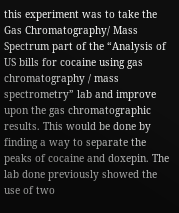this experiment was to take the Gas Chromatography/ Mass Spectrum part of the “Analysis of US bills for cocaine using gas chromatography / mass spectrometry” lab and improve upon the gas chromatographic results. This would be done by finding a way to separate the peaks of cocaine and doxepin. The lab done previously showed the use of two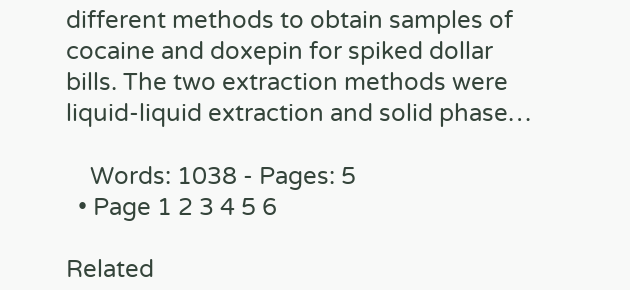different methods to obtain samples of cocaine and doxepin for spiked dollar bills. The two extraction methods were liquid-liquid extraction and solid phase…

    Words: 1038 - Pages: 5
  • Page 1 2 3 4 5 6

Related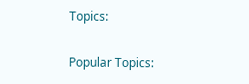Topics:

Popular Topics: